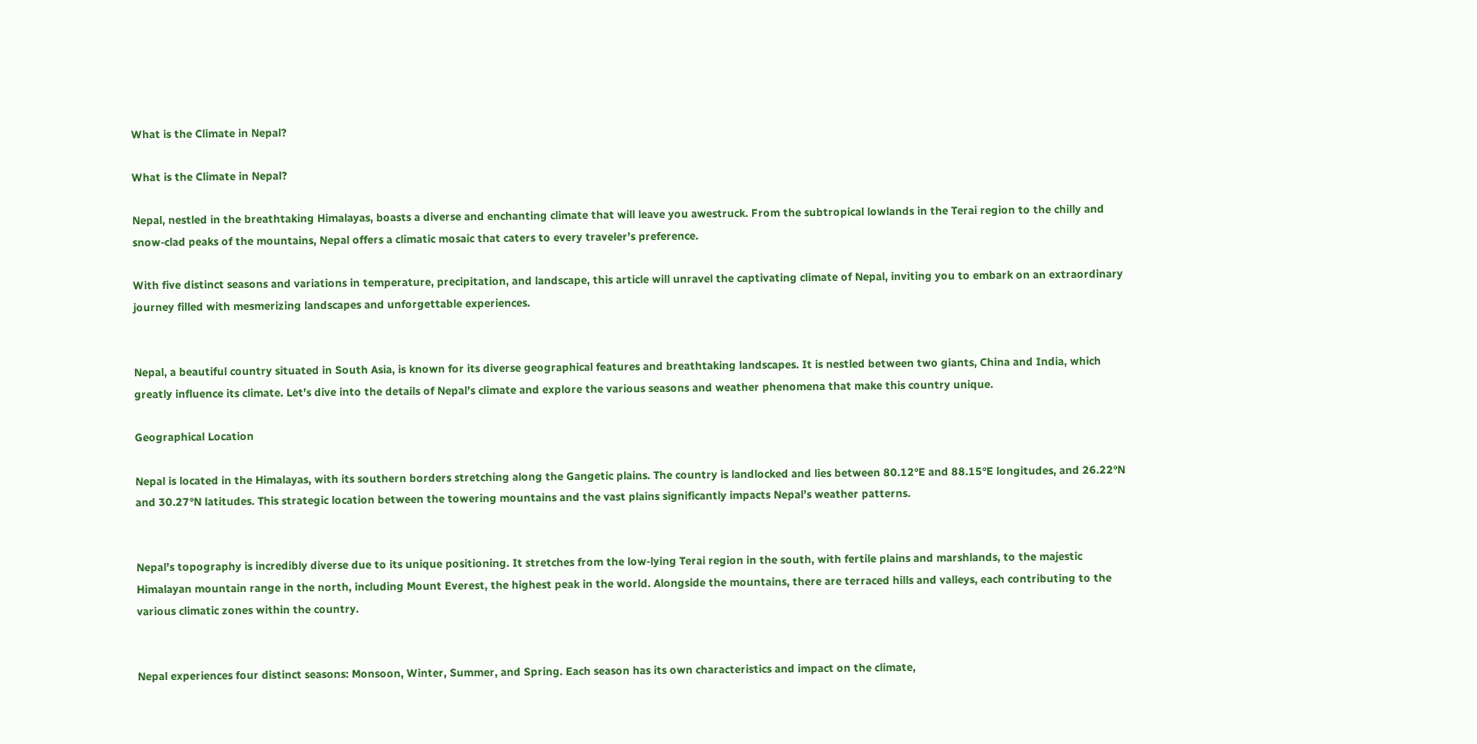What is the Climate in Nepal?

What is the Climate in Nepal?

Nepal, nestled in the breathtaking Himalayas, boasts a diverse and enchanting climate that will leave you awestruck. From the subtropical lowlands in the Terai region to the chilly and snow-clad peaks of the mountains, Nepal offers a climatic mosaic that caters to every traveler’s preference.

With five distinct seasons and variations in temperature, precipitation, and landscape, this article will unravel the captivating climate of Nepal, inviting you to embark on an extraordinary journey filled with mesmerizing landscapes and unforgettable experiences.


Nepal, a beautiful country situated in South Asia, is known for its diverse geographical features and breathtaking landscapes. It is nestled between two giants, China and India, which greatly influence its climate. Let’s dive into the details of Nepal’s climate and explore the various seasons and weather phenomena that make this country unique.

Geographical Location

Nepal is located in the Himalayas, with its southern borders stretching along the Gangetic plains. The country is landlocked and lies between 80.12°E and 88.15°E longitudes, and 26.22°N and 30.27°N latitudes. This strategic location between the towering mountains and the vast plains significantly impacts Nepal’s weather patterns.


Nepal’s topography is incredibly diverse due to its unique positioning. It stretches from the low-lying Terai region in the south, with fertile plains and marshlands, to the majestic Himalayan mountain range in the north, including Mount Everest, the highest peak in the world. Alongside the mountains, there are terraced hills and valleys, each contributing to the various climatic zones within the country.


Nepal experiences four distinct seasons: Monsoon, Winter, Summer, and Spring. Each season has its own characteristics and impact on the climate,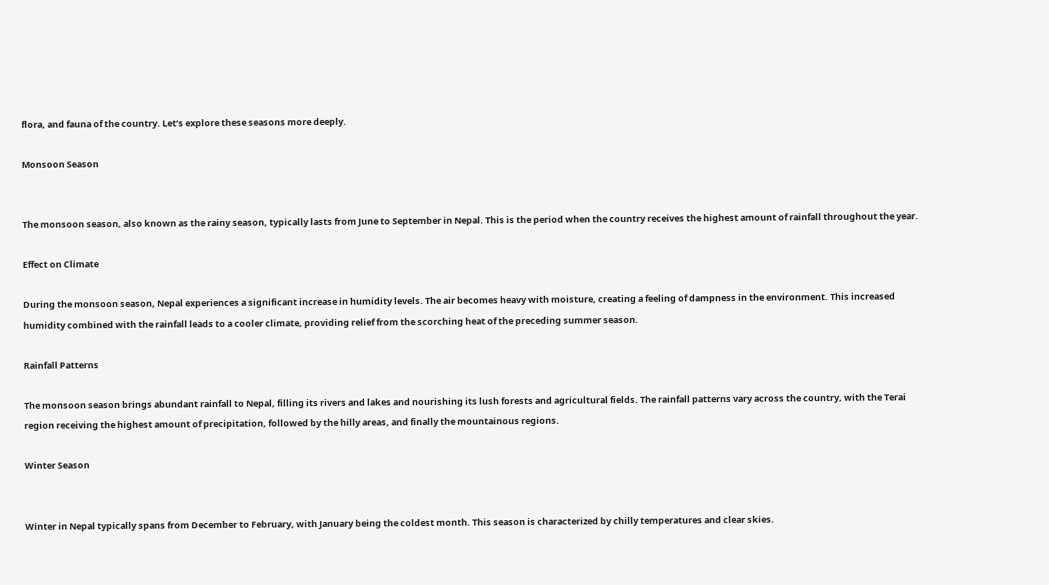flora, and fauna of the country. Let’s explore these seasons more deeply.

Monsoon Season


The monsoon season, also known as the rainy season, typically lasts from June to September in Nepal. This is the period when the country receives the highest amount of rainfall throughout the year.

Effect on Climate

During the monsoon season, Nepal experiences a significant increase in humidity levels. The air becomes heavy with moisture, creating a feeling of dampness in the environment. This increased humidity combined with the rainfall leads to a cooler climate, providing relief from the scorching heat of the preceding summer season.

Rainfall Patterns

The monsoon season brings abundant rainfall to Nepal, filling its rivers and lakes and nourishing its lush forests and agricultural fields. The rainfall patterns vary across the country, with the Terai region receiving the highest amount of precipitation, followed by the hilly areas, and finally the mountainous regions.

Winter Season


Winter in Nepal typically spans from December to February, with January being the coldest month. This season is characterized by chilly temperatures and clear skies.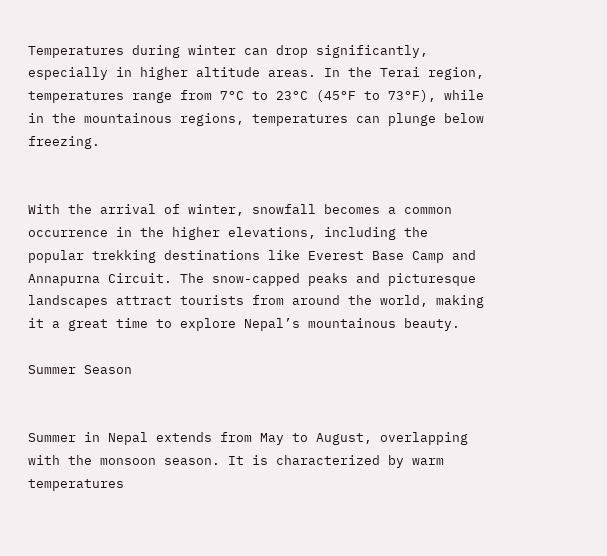Temperatures during winter can drop significantly, especially in higher altitude areas. In the Terai region, temperatures range from 7°C to 23°C (45°F to 73°F), while in the mountainous regions, temperatures can plunge below freezing.


With the arrival of winter, snowfall becomes a common occurrence in the higher elevations, including the popular trekking destinations like Everest Base Camp and Annapurna Circuit. The snow-capped peaks and picturesque landscapes attract tourists from around the world, making it a great time to explore Nepal’s mountainous beauty.

Summer Season


Summer in Nepal extends from May to August, overlapping with the monsoon season. It is characterized by warm temperatures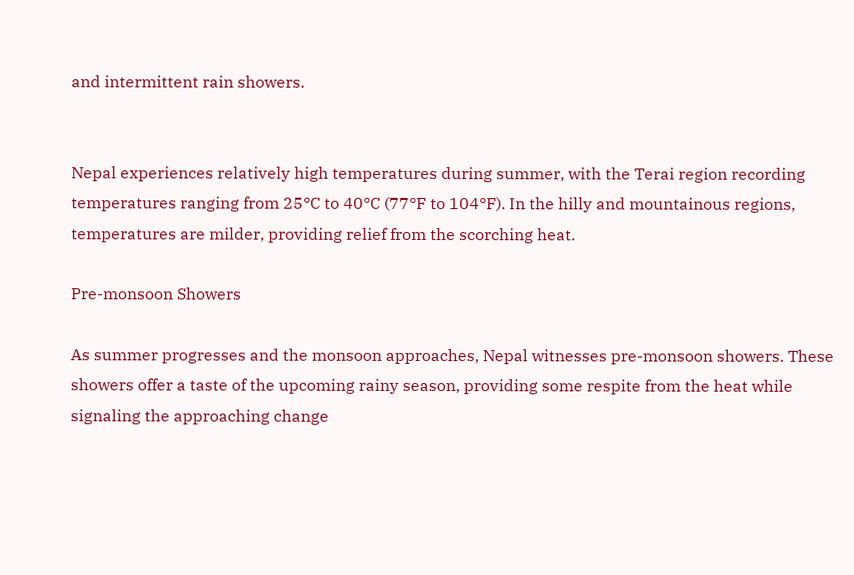and intermittent rain showers.


Nepal experiences relatively high temperatures during summer, with the Terai region recording temperatures ranging from 25°C to 40°C (77°F to 104°F). In the hilly and mountainous regions, temperatures are milder, providing relief from the scorching heat.

Pre-monsoon Showers

As summer progresses and the monsoon approaches, Nepal witnesses pre-monsoon showers. These showers offer a taste of the upcoming rainy season, providing some respite from the heat while signaling the approaching change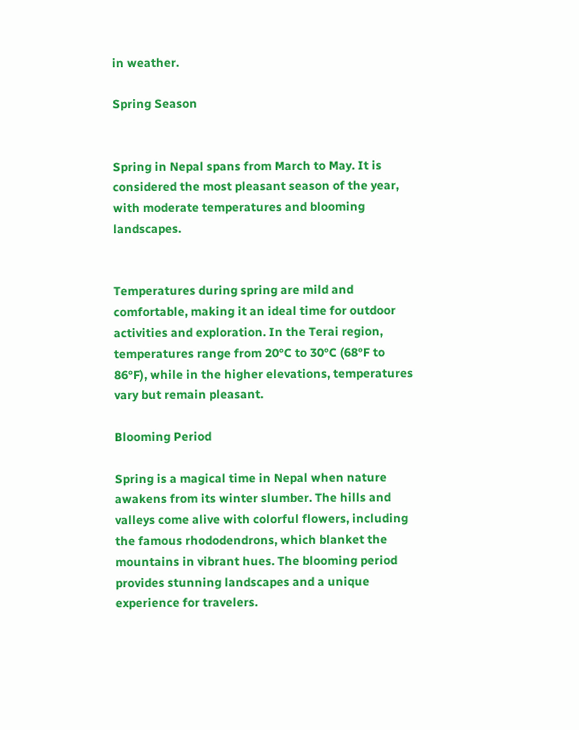in weather.

Spring Season


Spring in Nepal spans from March to May. It is considered the most pleasant season of the year, with moderate temperatures and blooming landscapes.


Temperatures during spring are mild and comfortable, making it an ideal time for outdoor activities and exploration. In the Terai region, temperatures range from 20°C to 30°C (68°F to 86°F), while in the higher elevations, temperatures vary but remain pleasant.

Blooming Period

Spring is a magical time in Nepal when nature awakens from its winter slumber. The hills and valleys come alive with colorful flowers, including the famous rhododendrons, which blanket the mountains in vibrant hues. The blooming period provides stunning landscapes and a unique experience for travelers.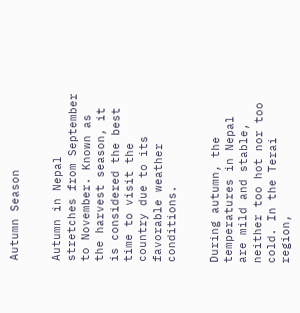Autumn Season


Autumn in Nepal stretches from September to November. Known as the harvest season, it is considered the best time to visit the country due to its favorable weather conditions.


During autumn, the temperatures in Nepal are mild and stable, neither too hot nor too cold. In the Terai region,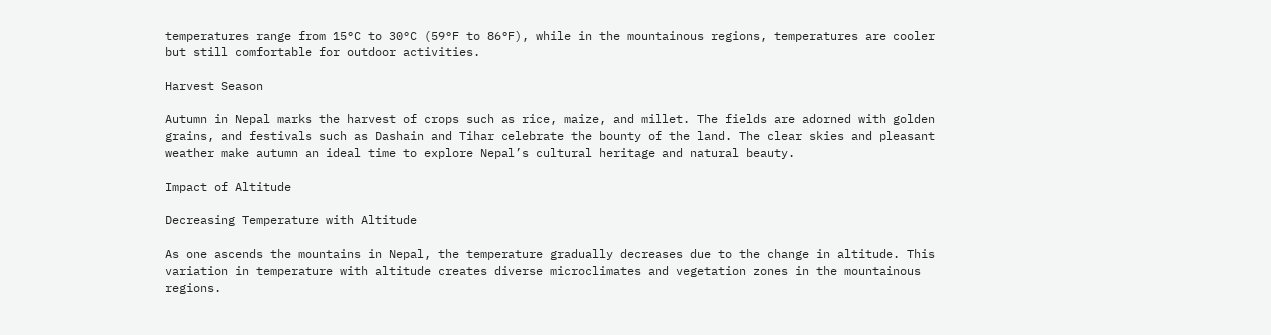temperatures range from 15°C to 30°C (59°F to 86°F), while in the mountainous regions, temperatures are cooler but still comfortable for outdoor activities.

Harvest Season

Autumn in Nepal marks the harvest of crops such as rice, maize, and millet. The fields are adorned with golden grains, and festivals such as Dashain and Tihar celebrate the bounty of the land. The clear skies and pleasant weather make autumn an ideal time to explore Nepal’s cultural heritage and natural beauty.

Impact of Altitude

Decreasing Temperature with Altitude

As one ascends the mountains in Nepal, the temperature gradually decreases due to the change in altitude. This variation in temperature with altitude creates diverse microclimates and vegetation zones in the mountainous regions.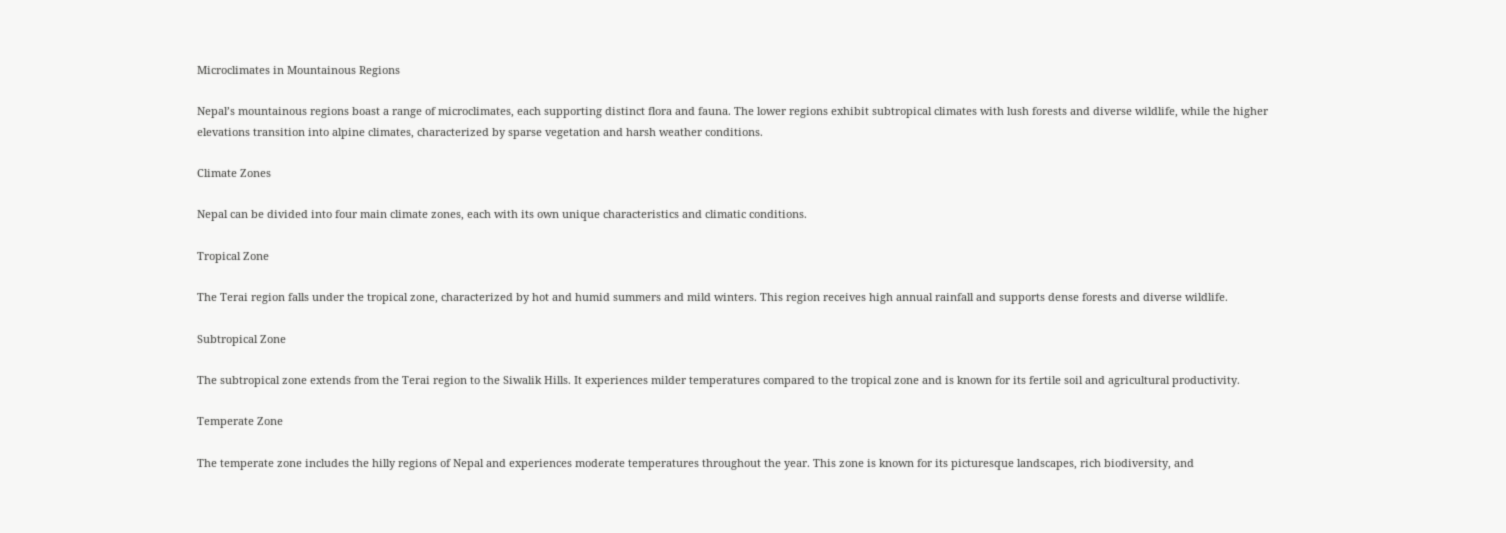Microclimates in Mountainous Regions

Nepal’s mountainous regions boast a range of microclimates, each supporting distinct flora and fauna. The lower regions exhibit subtropical climates with lush forests and diverse wildlife, while the higher elevations transition into alpine climates, characterized by sparse vegetation and harsh weather conditions.

Climate Zones

Nepal can be divided into four main climate zones, each with its own unique characteristics and climatic conditions.

Tropical Zone

The Terai region falls under the tropical zone, characterized by hot and humid summers and mild winters. This region receives high annual rainfall and supports dense forests and diverse wildlife.

Subtropical Zone

The subtropical zone extends from the Terai region to the Siwalik Hills. It experiences milder temperatures compared to the tropical zone and is known for its fertile soil and agricultural productivity.

Temperate Zone

The temperate zone includes the hilly regions of Nepal and experiences moderate temperatures throughout the year. This zone is known for its picturesque landscapes, rich biodiversity, and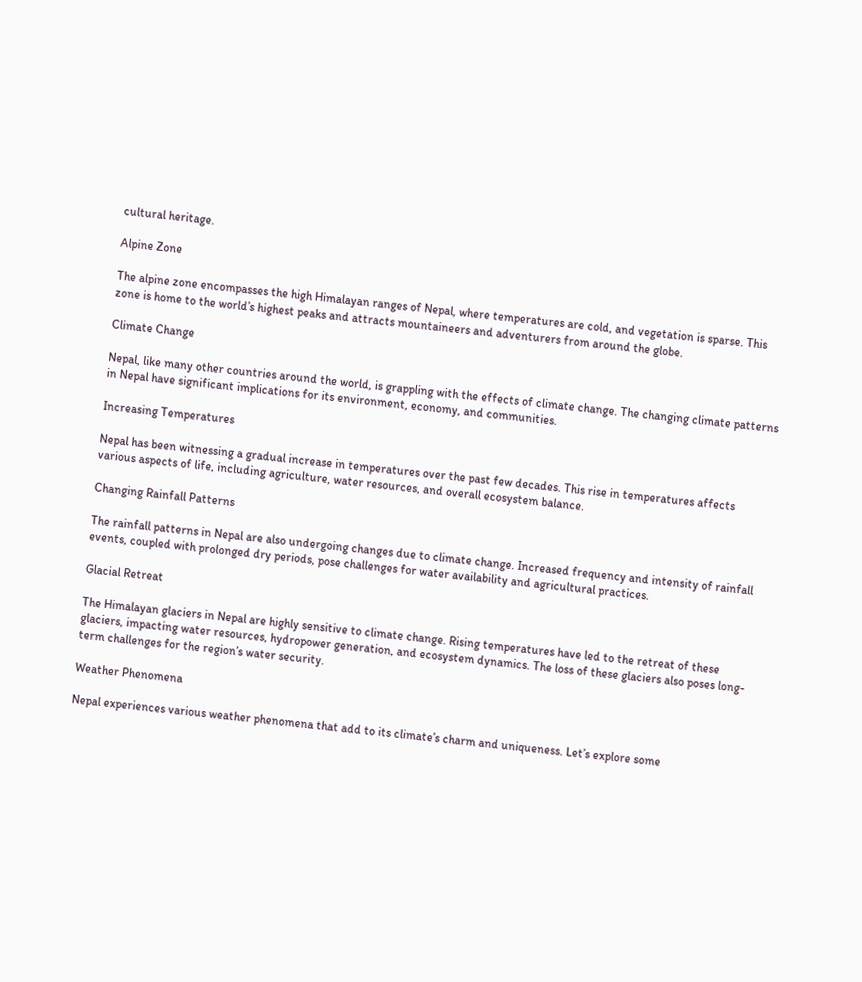cultural heritage.

Alpine Zone

The alpine zone encompasses the high Himalayan ranges of Nepal, where temperatures are cold, and vegetation is sparse. This zone is home to the world’s highest peaks and attracts mountaineers and adventurers from around the globe.

Climate Change

Nepal, like many other countries around the world, is grappling with the effects of climate change. The changing climate patterns in Nepal have significant implications for its environment, economy, and communities.

Increasing Temperatures

Nepal has been witnessing a gradual increase in temperatures over the past few decades. This rise in temperatures affects various aspects of life, including agriculture, water resources, and overall ecosystem balance.

Changing Rainfall Patterns

The rainfall patterns in Nepal are also undergoing changes due to climate change. Increased frequency and intensity of rainfall events, coupled with prolonged dry periods, pose challenges for water availability and agricultural practices.

Glacial Retreat

The Himalayan glaciers in Nepal are highly sensitive to climate change. Rising temperatures have led to the retreat of these glaciers, impacting water resources, hydropower generation, and ecosystem dynamics. The loss of these glaciers also poses long-term challenges for the region’s water security.

Weather Phenomena

Nepal experiences various weather phenomena that add to its climate’s charm and uniqueness. Let’s explore some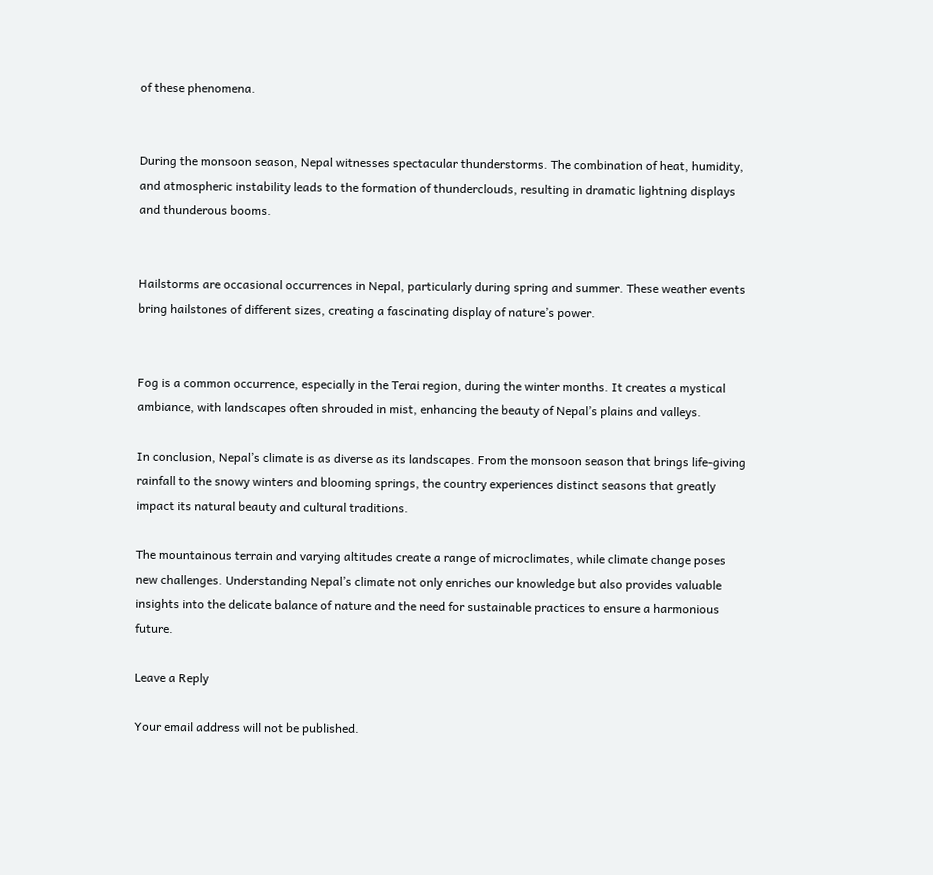of these phenomena.


During the monsoon season, Nepal witnesses spectacular thunderstorms. The combination of heat, humidity, and atmospheric instability leads to the formation of thunderclouds, resulting in dramatic lightning displays and thunderous booms.


Hailstorms are occasional occurrences in Nepal, particularly during spring and summer. These weather events bring hailstones of different sizes, creating a fascinating display of nature’s power.


Fog is a common occurrence, especially in the Terai region, during the winter months. It creates a mystical ambiance, with landscapes often shrouded in mist, enhancing the beauty of Nepal’s plains and valleys.

In conclusion, Nepal’s climate is as diverse as its landscapes. From the monsoon season that brings life-giving rainfall to the snowy winters and blooming springs, the country experiences distinct seasons that greatly impact its natural beauty and cultural traditions.

The mountainous terrain and varying altitudes create a range of microclimates, while climate change poses new challenges. Understanding Nepal’s climate not only enriches our knowledge but also provides valuable insights into the delicate balance of nature and the need for sustainable practices to ensure a harmonious future.

Leave a Reply

Your email address will not be published.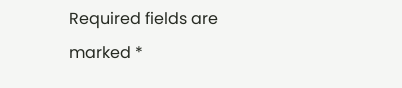Required fields are marked *